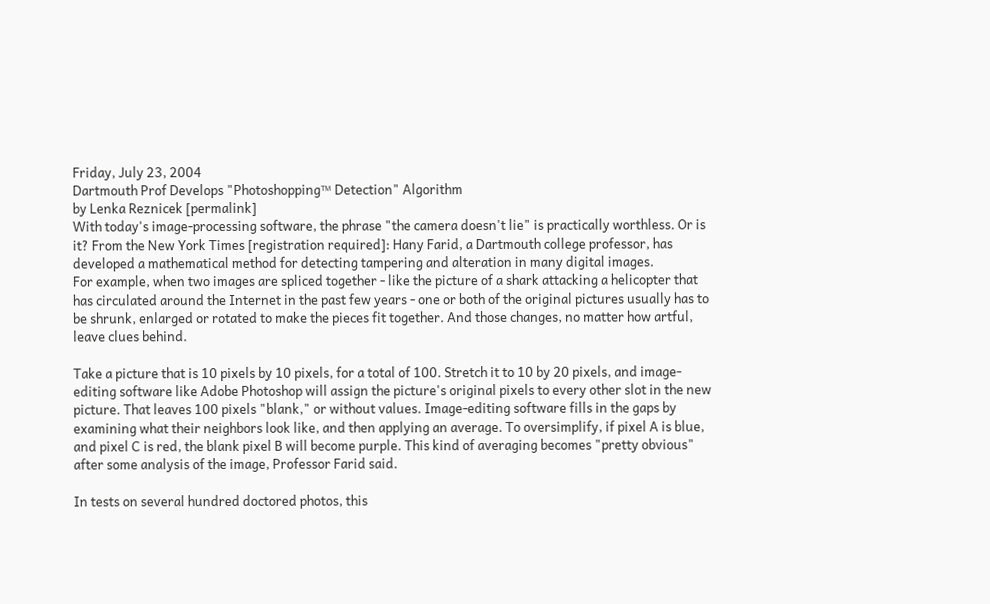Friday, July 23, 2004
Dartmouth Prof Develops "Photoshopping™ Detection" Algorithm
by Lenka Reznicek [permalink]
With today's image-processing software, the phrase "the camera doesn't lie" is practically worthless. Or is it? From the New York Times [registration required]: Hany Farid, a Dartmouth college professor, has developed a mathematical method for detecting tampering and alteration in many digital images.
For example, when two images are spliced together - like the picture of a shark attacking a helicopter that has circulated around the Internet in the past few years - one or both of the original pictures usually has to be shrunk, enlarged or rotated to make the pieces fit together. And those changes, no matter how artful, leave clues behind.

Take a picture that is 10 pixels by 10 pixels, for a total of 100. Stretch it to 10 by 20 pixels, and image-editing software like Adobe Photoshop will assign the picture's original pixels to every other slot in the new picture. That leaves 100 pixels "blank," or without values. Image-editing software fills in the gaps by examining what their neighbors look like, and then applying an average. To oversimplify, if pixel A is blue, and pixel C is red, the blank pixel B will become purple. This kind of averaging becomes "pretty obvious" after some analysis of the image, Professor Farid said.

In tests on several hundred doctored photos, this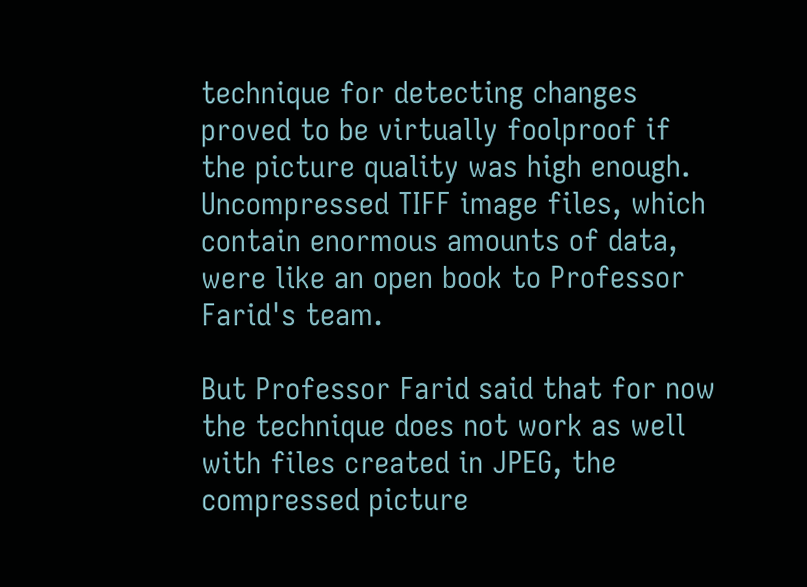technique for detecting changes proved to be virtually foolproof if the picture quality was high enough. Uncompressed TIFF image files, which contain enormous amounts of data, were like an open book to Professor Farid's team.

But Professor Farid said that for now the technique does not work as well with files created in JPEG, the compressed picture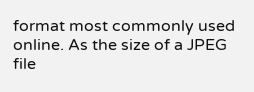format most commonly used online. As the size of a JPEG file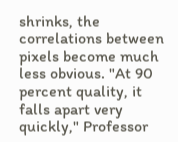shrinks, the correlations between pixels become much less obvious. "At 90 percent quality, it falls apart very quickly," Professor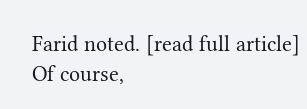Farid noted. [read full article]
Of course,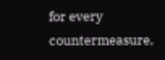for every countermeasure,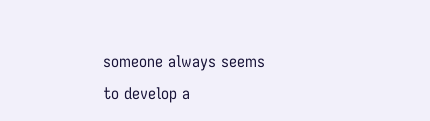someone always seems to develop a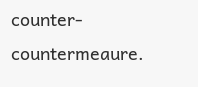counter-countermeaure.